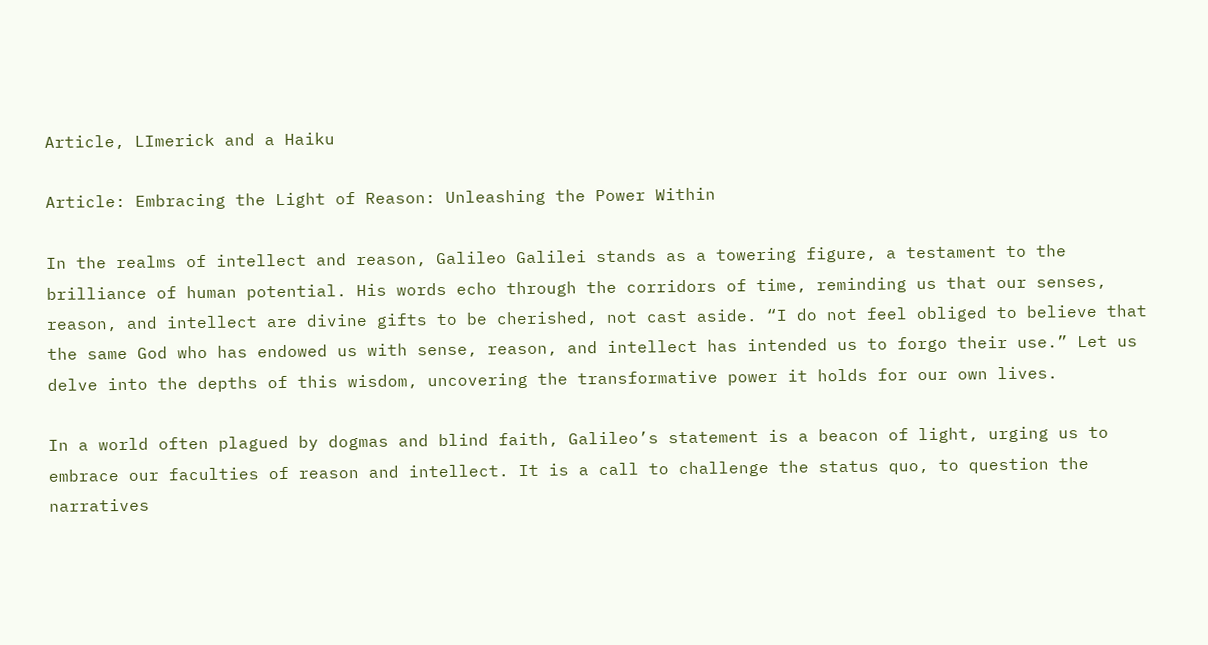Article, LImerick and a Haiku

Article: Embracing the Light of Reason: Unleashing the Power Within

In the realms of intellect and reason, Galileo Galilei stands as a towering figure, a testament to the brilliance of human potential. His words echo through the corridors of time, reminding us that our senses, reason, and intellect are divine gifts to be cherished, not cast aside. “I do not feel obliged to believe that the same God who has endowed us with sense, reason, and intellect has intended us to forgo their use.” Let us delve into the depths of this wisdom, uncovering the transformative power it holds for our own lives.

In a world often plagued by dogmas and blind faith, Galileo’s statement is a beacon of light, urging us to embrace our faculties of reason and intellect. It is a call to challenge the status quo, to question the narratives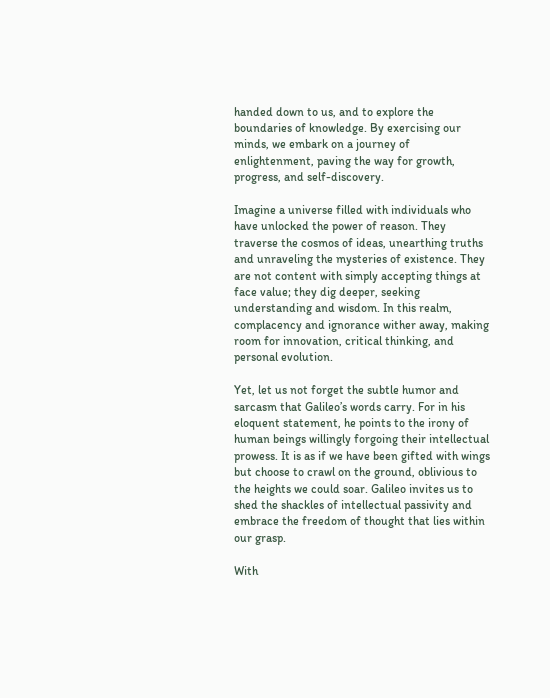handed down to us, and to explore the boundaries of knowledge. By exercising our minds, we embark on a journey of enlightenment, paving the way for growth, progress, and self-discovery.

Imagine a universe filled with individuals who have unlocked the power of reason. They traverse the cosmos of ideas, unearthing truths and unraveling the mysteries of existence. They are not content with simply accepting things at face value; they dig deeper, seeking understanding and wisdom. In this realm, complacency and ignorance wither away, making room for innovation, critical thinking, and personal evolution.

Yet, let us not forget the subtle humor and sarcasm that Galileo’s words carry. For in his eloquent statement, he points to the irony of human beings willingly forgoing their intellectual prowess. It is as if we have been gifted with wings but choose to crawl on the ground, oblivious to the heights we could soar. Galileo invites us to shed the shackles of intellectual passivity and embrace the freedom of thought that lies within our grasp.

With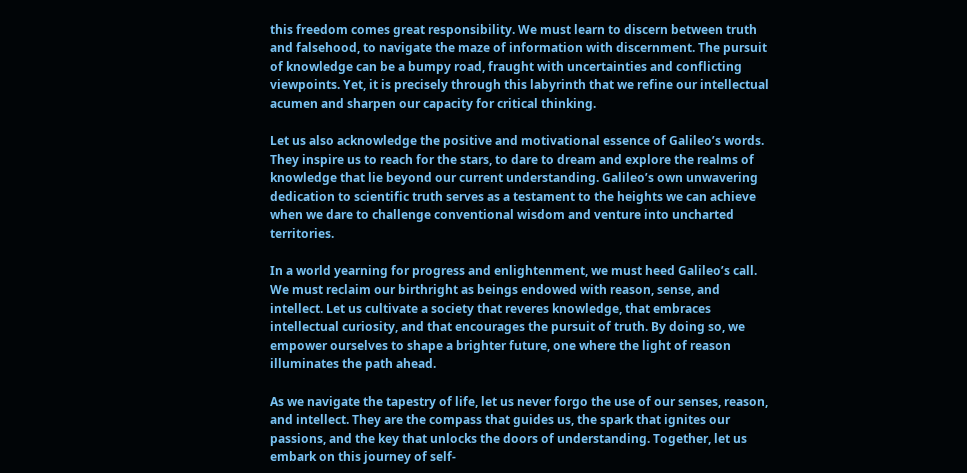this freedom comes great responsibility. We must learn to discern between truth and falsehood, to navigate the maze of information with discernment. The pursuit of knowledge can be a bumpy road, fraught with uncertainties and conflicting viewpoints. Yet, it is precisely through this labyrinth that we refine our intellectual acumen and sharpen our capacity for critical thinking.

Let us also acknowledge the positive and motivational essence of Galileo’s words. They inspire us to reach for the stars, to dare to dream and explore the realms of knowledge that lie beyond our current understanding. Galileo’s own unwavering dedication to scientific truth serves as a testament to the heights we can achieve when we dare to challenge conventional wisdom and venture into uncharted territories.

In a world yearning for progress and enlightenment, we must heed Galileo’s call. We must reclaim our birthright as beings endowed with reason, sense, and intellect. Let us cultivate a society that reveres knowledge, that embraces intellectual curiosity, and that encourages the pursuit of truth. By doing so, we empower ourselves to shape a brighter future, one where the light of reason illuminates the path ahead.

As we navigate the tapestry of life, let us never forgo the use of our senses, reason, and intellect. They are the compass that guides us, the spark that ignites our passions, and the key that unlocks the doors of understanding. Together, let us embark on this journey of self-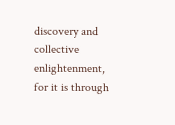discovery and collective enlightenment, for it is through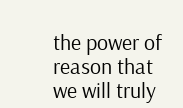the power of reason that we will truly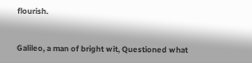flourish.


Galileo, a man of bright wit, Questioned what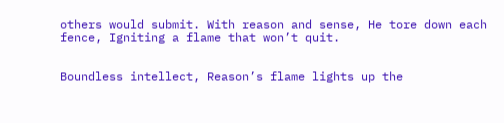others would submit. With reason and sense, He tore down each fence, Igniting a flame that won’t quit.


Boundless intellect, Reason’s flame lights up the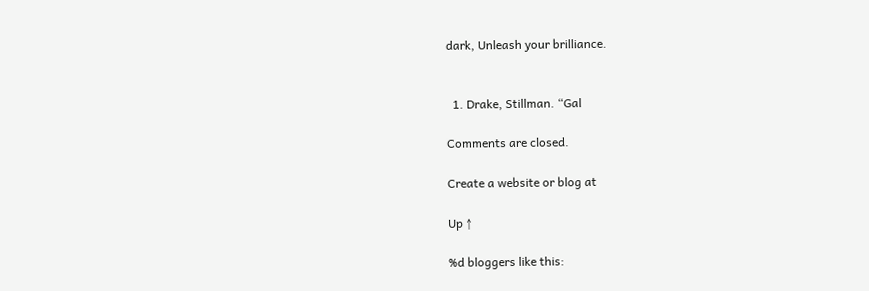dark, Unleash your brilliance.


  1. Drake, Stillman. “Gal

Comments are closed.

Create a website or blog at

Up ↑

%d bloggers like this: